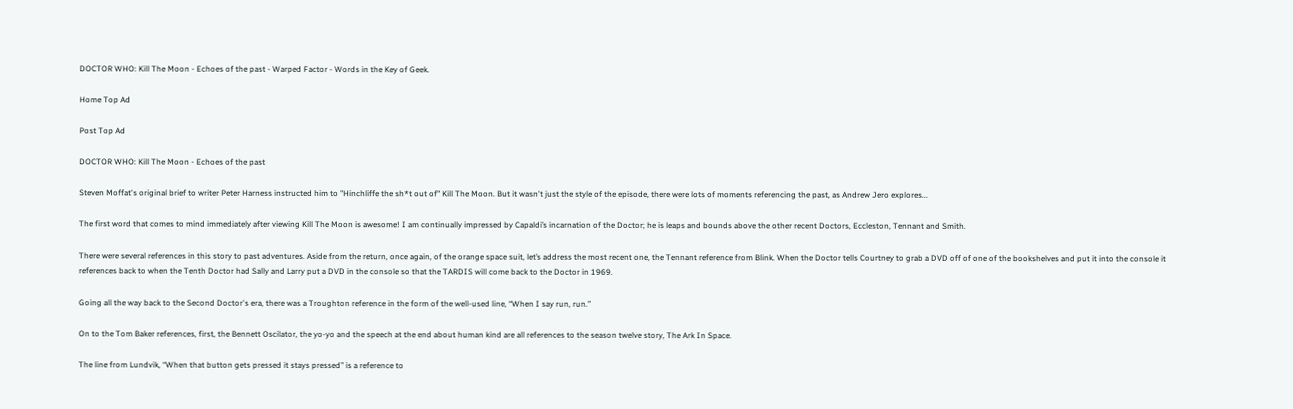DOCTOR WHO: Kill The Moon - Echoes of the past - Warped Factor - Words in the Key of Geek.

Home Top Ad

Post Top Ad

DOCTOR WHO: Kill The Moon - Echoes of the past

Steven Moffat's original brief to writer Peter Harness instructed him to "Hinchliffe the sh*t out of" Kill The Moon. But it wasn't just the style of the episode, there were lots of moments referencing the past, as Andrew Jero explores...

The first word that comes to mind immediately after viewing Kill The Moon is awesome! I am continually impressed by Capaldi’s incarnation of the Doctor; he is leaps and bounds above the other recent Doctors, Eccleston, Tennant and Smith.

There were several references in this story to past adventures. Aside from the return, once again, of the orange space suit, let’s address the most recent one, the Tennant reference from Blink. When the Doctor tells Courtney to grab a DVD off of one of the bookshelves and put it into the console it references back to when the Tenth Doctor had Sally and Larry put a DVD in the console so that the TARDIS will come back to the Doctor in 1969.

Going all the way back to the Second Doctor's era, there was a Troughton reference in the form of the well-used line, “When I say run, run.”

On to the Tom Baker references, first, the Bennett Oscilator, the yo-yo and the speech at the end about human kind are all references to the season twelve story, The Ark In Space.

The line from Lundvik, “When that button gets pressed it stays pressed” is a reference to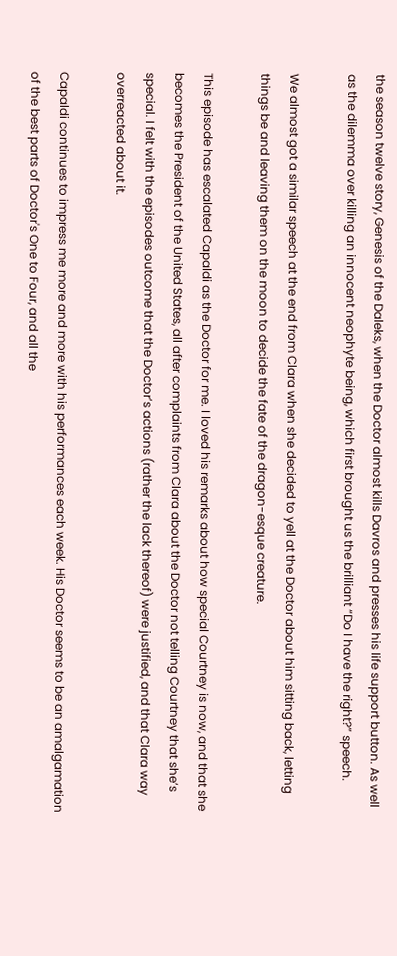the season twelve story, Genesis of the Daleks, when the Doctor almost kills Davros and presses his life support button. As well as the dilemma over killing an innocent neophyte being, which first brought us the brilliant “Do I have the right?” speech.

We almost got a similar speech at the end from Clara when she decided to yell at the Doctor about him sitting back, letting things be and leaving them on the moon to decide the fate of the dragon-esque creature.

This episode has escalated Capaldi as the Doctor for me. I loved his remarks about how special Courtney is now, and that she becomes the President of the United States, all after complaints from Clara about the Doctor not telling Courtney that she’s special. I felt with the episodes outcome that the Doctor’s actions (rather the lack thereof) were justified, and that Clara way overreacted about it.

Capaldi continues to impress me more and more with his performances each week. His Doctor seems to be an amalgamation of the best parts of Doctor's One to Four, and all the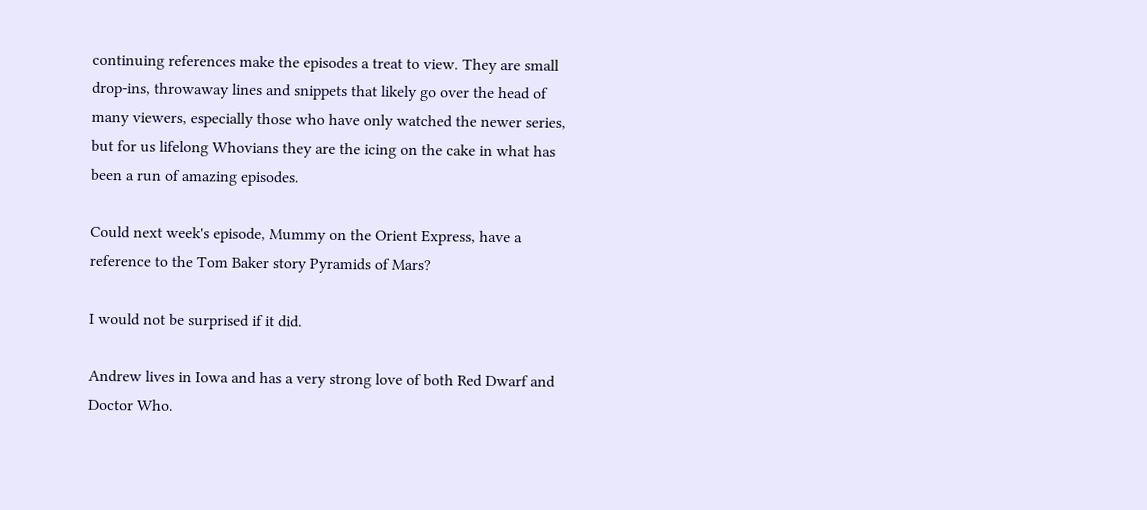continuing references make the episodes a treat to view. They are small drop-ins, throwaway lines and snippets that likely go over the head of many viewers, especially those who have only watched the newer series, but for us lifelong Whovians they are the icing on the cake in what has been a run of amazing episodes.

Could next week's episode, Mummy on the Orient Express, have a reference to the Tom Baker story Pyramids of Mars?

I would not be surprised if it did.

Andrew lives in Iowa and has a very strong love of both Red Dwarf and Doctor Who.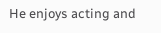He enjoys acting and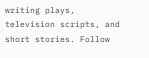writing plays, television scripts, and short stories. Follow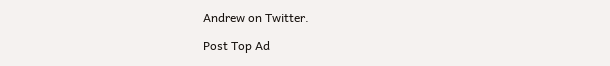Andrew on Twitter.

Post Top Ad